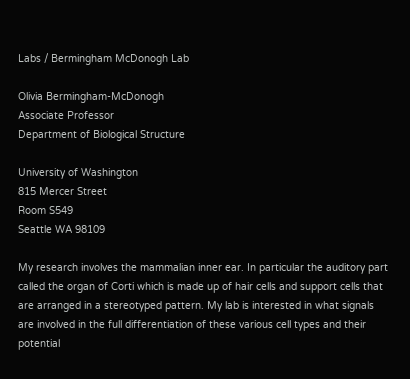Labs / Bermingham McDonogh Lab

Olivia Bermingham-McDonogh
Associate Professor
Department of Biological Structure

University of Washington
815 Mercer Street
Room S549
Seattle WA 98109

My research involves the mammalian inner ear. In particular the auditory part called the organ of Corti which is made up of hair cells and support cells that are arranged in a stereotyped pattern. My lab is interested in what signals are involved in the full differentiation of these various cell types and their potential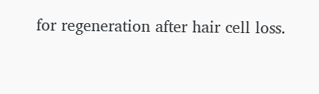for regeneration after hair cell loss.